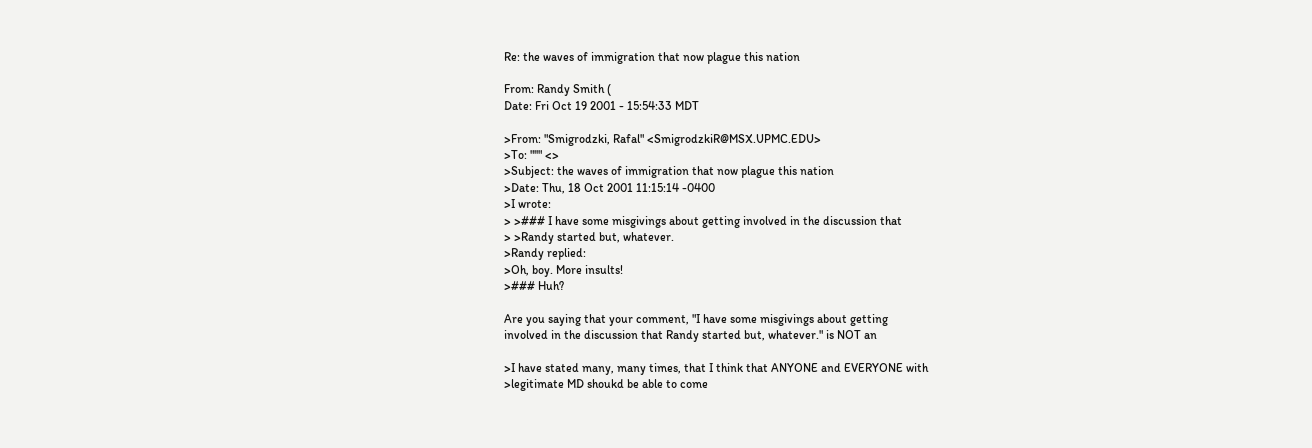Re: the waves of immigration that now plague this nation

From: Randy Smith (
Date: Fri Oct 19 2001 - 15:54:33 MDT

>From: "Smigrodzki, Rafal" <SmigrodzkiR@MSX.UPMC.EDU>
>To: "''" <>
>Subject: the waves of immigration that now plague this nation
>Date: Thu, 18 Oct 2001 11:15:14 -0400
>I wrote:
> >### I have some misgivings about getting involved in the discussion that
> >Randy started but, whatever.
>Randy replied:
>Oh, boy. More insults!
>### Huh?

Are you saying that your comment, "I have some misgivings about getting
involved in the discussion that Randy started but, whatever." is NOT an

>I have stated many, many times, that I think that ANYONE and EVERYONE with
>legitimate MD shoukd be able to come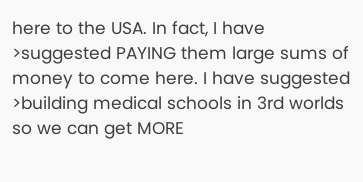here to the USA. In fact, I have
>suggested PAYING them large sums of money to come here. I have suggested
>building medical schools in 3rd worlds so we can get MORE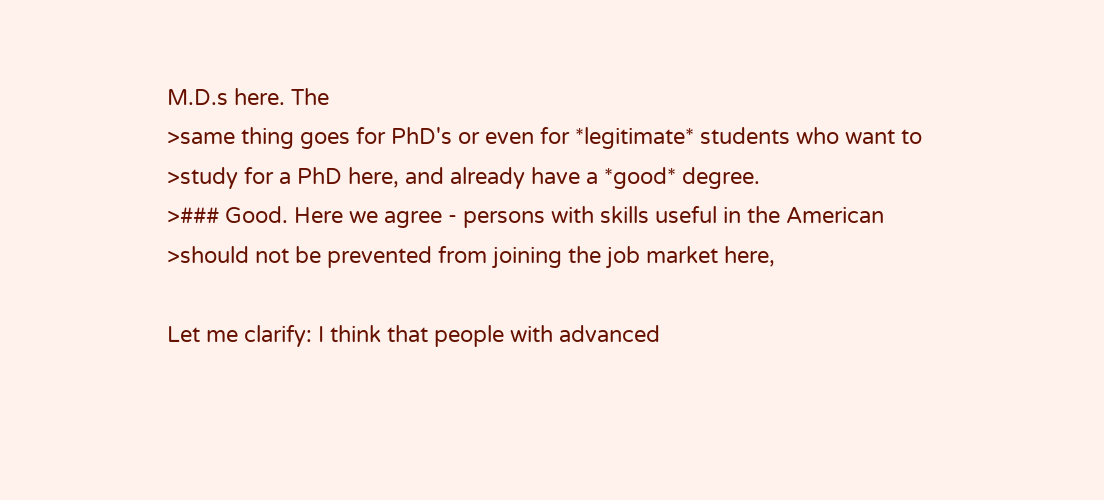M.D.s here. The
>same thing goes for PhD's or even for *legitimate* students who want to
>study for a PhD here, and already have a *good* degree.
>### Good. Here we agree - persons with skills useful in the American
>should not be prevented from joining the job market here,

Let me clarify: I think that people with advanced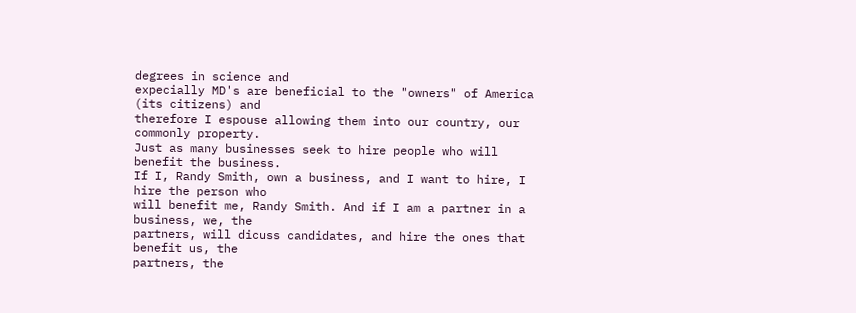degrees in science and
expecially MD's are beneficial to the "owners" of America (its citizens) and
therefore I espouse allowing them into our country, our commonly property.
Just as many businesses seek to hire people who will benefit the business.
If I, Randy Smith, own a business, and I want to hire, I hire the person who
will benefit me, Randy Smith. And if I am a partner in a business, we, the
partners, will dicuss candidates, and hire the ones that benefit us, the
partners, the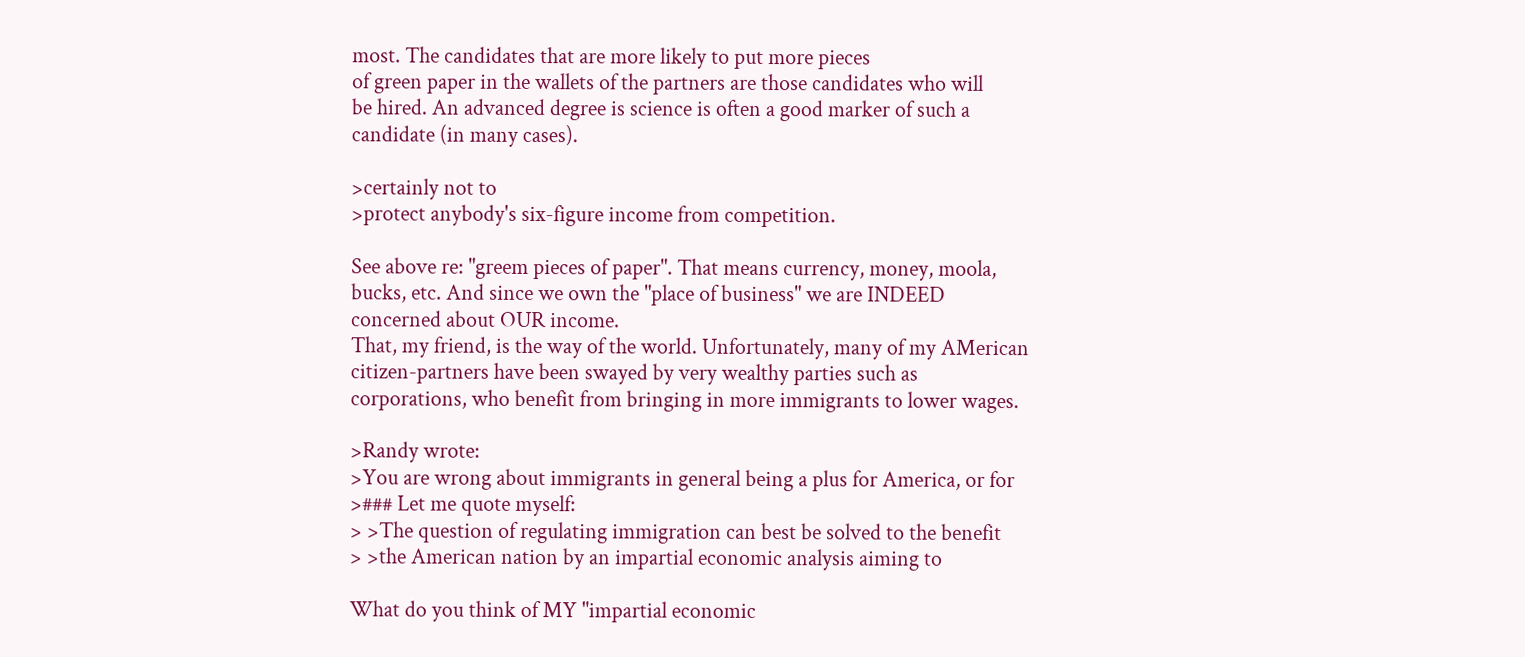most. The candidates that are more likely to put more pieces
of green paper in the wallets of the partners are those candidates who will
be hired. An advanced degree is science is often a good marker of such a
candidate (in many cases).

>certainly not to
>protect anybody's six-figure income from competition.

See above re: "greem pieces of paper". That means currency, money, moola,
bucks, etc. And since we own the "place of business" we are INDEED
concerned about OUR income.
That, my friend, is the way of the world. Unfortunately, many of my AMerican
citizen-partners have been swayed by very wealthy parties such as
corporations, who benefit from bringing in more immigrants to lower wages.

>Randy wrote:
>You are wrong about immigrants in general being a plus for America, or for
>### Let me quote myself:
> >The question of regulating immigration can best be solved to the benefit
> >the American nation by an impartial economic analysis aiming to

What do you think of MY "impartial economic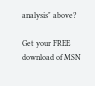analysis" above?

Get your FREE download of MSN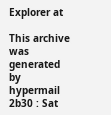Explorer at

This archive was generated by hypermail 2b30 : Sat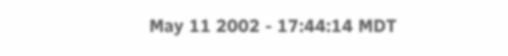May 11 2002 - 17:44:14 MDT